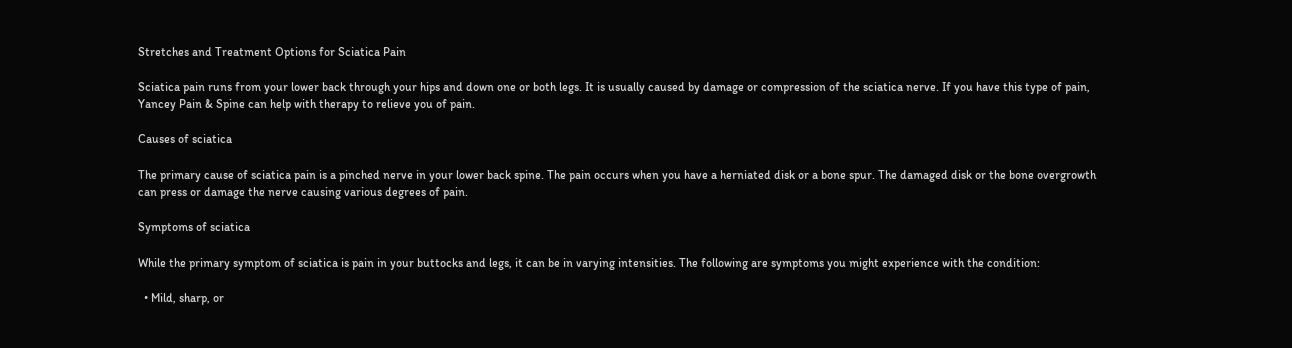Stretches and Treatment Options for Sciatica Pain

Sciatica pain runs from your lower back through your hips and down one or both legs. It is usually caused by damage or compression of the sciatica nerve. If you have this type of pain, Yancey Pain & Spine can help with therapy to relieve you of pain.

Causes of sciatica

The primary cause of sciatica pain is a pinched nerve in your lower back spine. The pain occurs when you have a herniated disk or a bone spur. The damaged disk or the bone overgrowth can press or damage the nerve causing various degrees of pain.

Symptoms of sciatica

While the primary symptom of sciatica is pain in your buttocks and legs, it can be in varying intensities. The following are symptoms you might experience with the condition:

  • Mild, sharp, or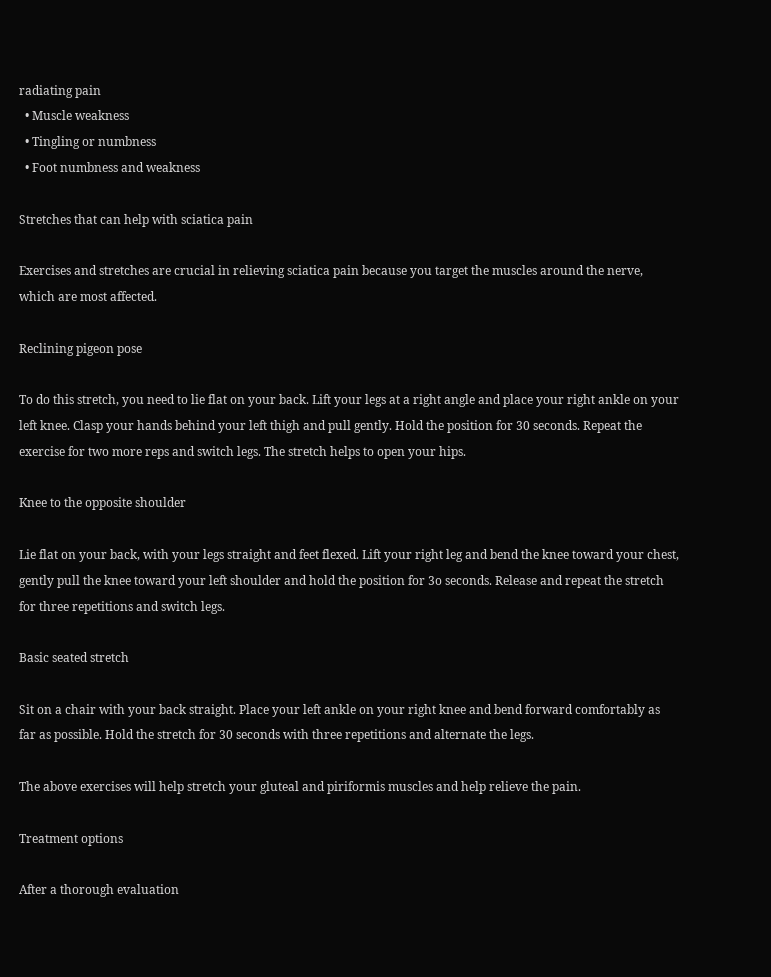radiating pain
  • Muscle weakness
  • Tingling or numbness
  • Foot numbness and weakness

Stretches that can help with sciatica pain

Exercises and stretches are crucial in relieving sciatica pain because you target the muscles around the nerve, which are most affected.

Reclining pigeon pose

To do this stretch, you need to lie flat on your back. Lift your legs at a right angle and place your right ankle on your left knee. Clasp your hands behind your left thigh and pull gently. Hold the position for 30 seconds. Repeat the exercise for two more reps and switch legs. The stretch helps to open your hips.

Knee to the opposite shoulder

Lie flat on your back, with your legs straight and feet flexed. Lift your right leg and bend the knee toward your chest, gently pull the knee toward your left shoulder and hold the position for 3o seconds. Release and repeat the stretch for three repetitions and switch legs.

Basic seated stretch

Sit on a chair with your back straight. Place your left ankle on your right knee and bend forward comfortably as far as possible. Hold the stretch for 30 seconds with three repetitions and alternate the legs.

The above exercises will help stretch your gluteal and piriformis muscles and help relieve the pain.

Treatment options

After a thorough evaluation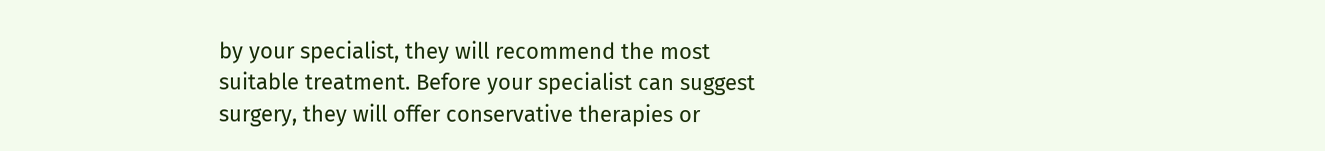by your specialist, they will recommend the most suitable treatment. Before your specialist can suggest surgery, they will offer conservative therapies or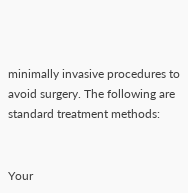minimally invasive procedures to avoid surgery. The following are standard treatment methods:


Your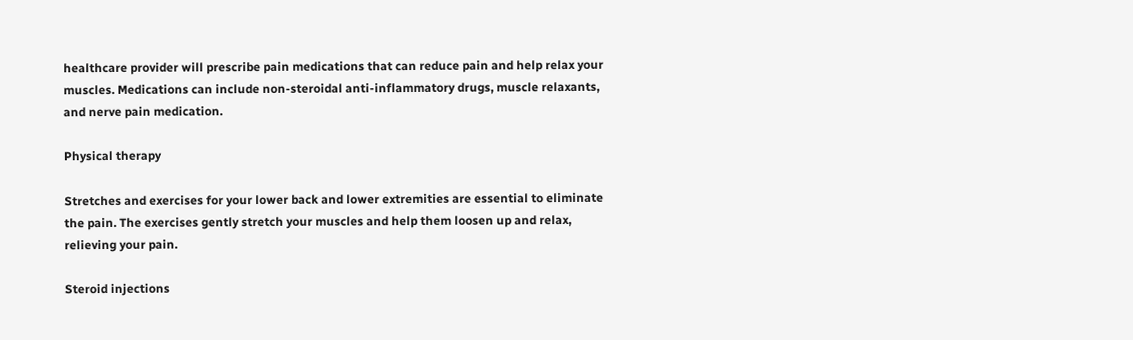healthcare provider will prescribe pain medications that can reduce pain and help relax your muscles. Medications can include non-steroidal anti-inflammatory drugs, muscle relaxants, and nerve pain medication.

Physical therapy

Stretches and exercises for your lower back and lower extremities are essential to eliminate the pain. The exercises gently stretch your muscles and help them loosen up and relax, relieving your pain.

Steroid injections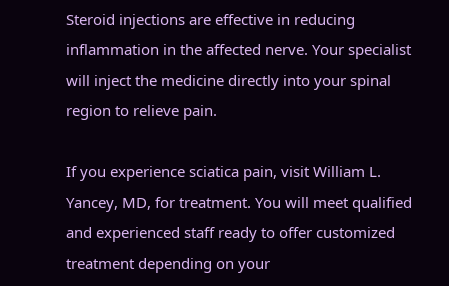Steroid injections are effective in reducing inflammation in the affected nerve. Your specialist will inject the medicine directly into your spinal region to relieve pain.

If you experience sciatica pain, visit William L. Yancey, MD, for treatment. You will meet qualified and experienced staff ready to offer customized treatment depending on your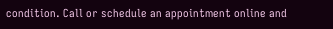condition. Call or schedule an appointment online and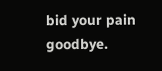bid your pain goodbye.